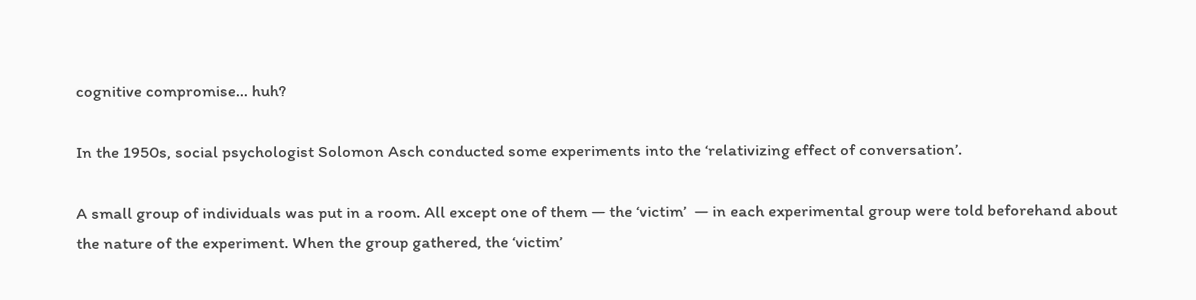cognitive compromise… huh?

In the 1950s, social psychologist Solomon Asch conducted some experiments into the ‘relativizing effect of conversation’.

A small group of individuals was put in a room. All except one of them — the ‘victim’  — in each experimental group were told beforehand about the nature of the experiment. When the group gathered, the ‘victim’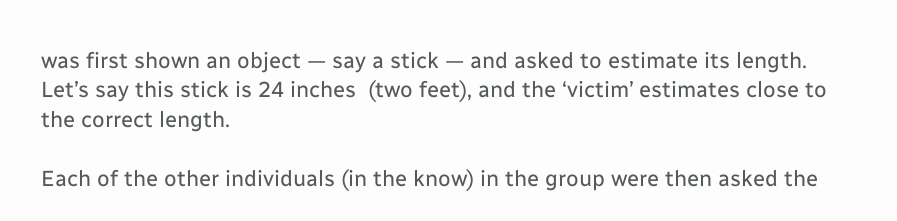was first shown an object — say a stick — and asked to estimate its length. Let’s say this stick is 24 inches  (two feet), and the ‘victim’ estimates close to the correct length.

Each of the other individuals (in the know) in the group were then asked the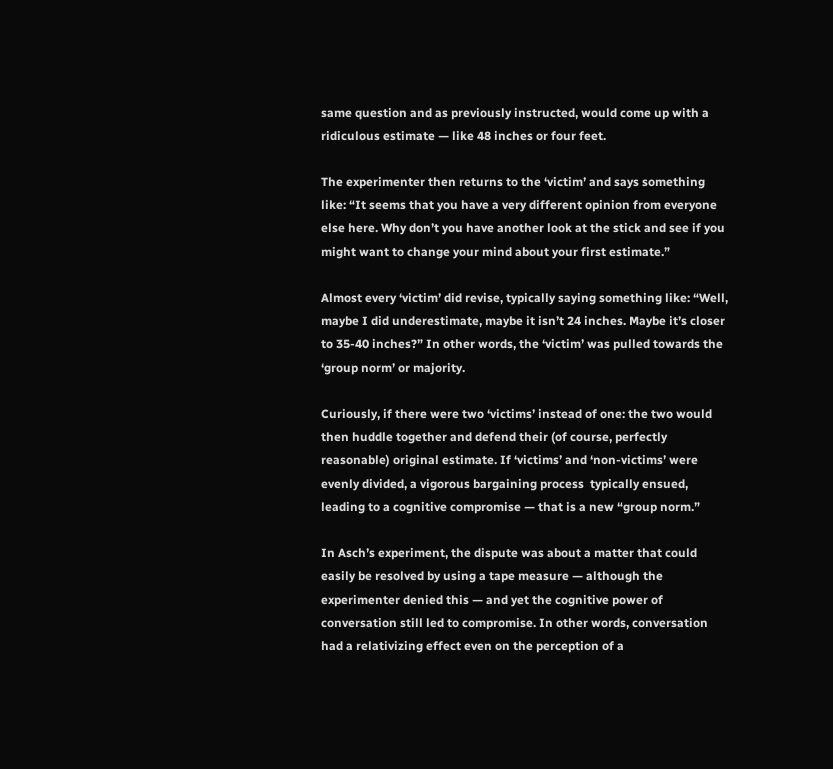same question and as previously instructed, would come up with a ridiculous estimate — like 48 inches or four feet.

The experimenter then returns to the ‘victim’ and says something like: “It seems that you have a very different opinion from everyone else here. Why don’t you have another look at the stick and see if you might want to change your mind about your first estimate.”

Almost every ‘victim’ did revise, typically saying something like: “Well, maybe I did underestimate, maybe it isn’t 24 inches. Maybe it’s closer to 35-40 inches?” In other words, the ‘victim’ was pulled towards the ‘group norm’ or majority.

Curiously, if there were two ‘victims’ instead of one: the two would then huddle together and defend their (of course, perfectly reasonable) original estimate. If ‘victims’ and ‘non-victims’ were evenly divided, a vigorous bargaining process  typically ensued, leading to a cognitive compromise — that is a new “group norm.”

In Asch’s experiment, the dispute was about a matter that could easily be resolved by using a tape measure — although the experimenter denied this — and yet the cognitive power of conversation still led to compromise. In other words, conversation had a relativizing effect even on the perception of a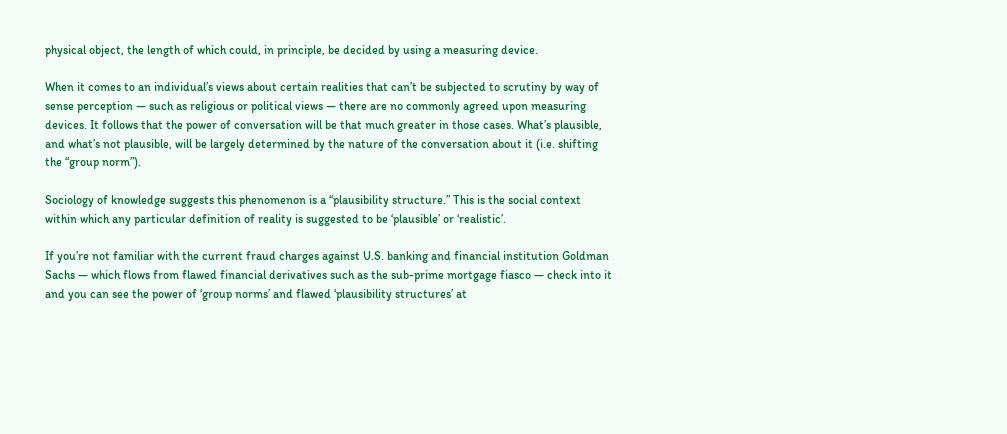physical object, the length of which could, in principle, be decided by using a measuring device.

When it comes to an individual’s views about certain realities that can’t be subjected to scrutiny by way of sense perception — such as religious or political views — there are no commonly agreed upon measuring devices. It follows that the power of conversation will be that much greater in those cases. What’s plausible, and what’s not plausible, will be largely determined by the nature of the conversation about it (i.e. shifting the “group norm”).

Sociology of knowledge suggests this phenomenon is a “plausibility structure.” This is the social context within which any particular definition of reality is suggested to be ‘plausible’ or ‘realistic’.

If you’re not familiar with the current fraud charges against U.S. banking and financial institution Goldman Sachs — which flows from flawed financial derivatives such as the sub-prime mortgage fiasco — check into it and you can see the power of ‘group norms’ and flawed ‘plausibility structures’ at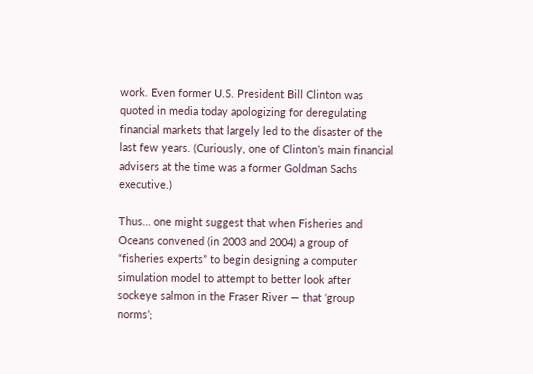work. Even former U.S. President Bill Clinton was quoted in media today apologizing for deregulating financial markets that largely led to the disaster of the last few years. (Curiously, one of Clinton’s main financial advisers at the time was a former Goldman Sachs executive.)

Thus… one might suggest that when Fisheries and Oceans convened (in 2003 and 2004) a group of “fisheries experts” to begin designing a computer simulation model to attempt to better look after sockeye salmon in the Fraser River — that ‘group norms’;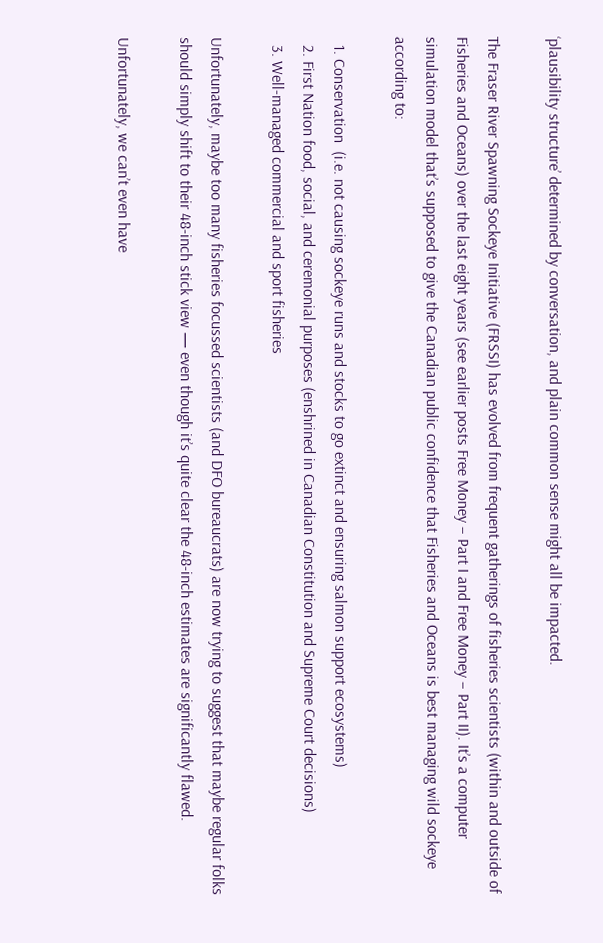‘plausibility structure’ determined by conversation, and plain common sense might all be impacted.

The Fraser River Spawning Sockeye Initiative (FRSSI) has evolved from frequent gatherings of fisheries scientists (within and outside of Fisheries and Oceans) over the last eight years (see earlier posts Free Money – Part I and Free Money – Part II). It’s a computer simulation model that’s supposed to give the Canadian public confidence that Fisheries and Oceans is best managing wild sockeye according to:

  1. Conservation  (i.e. not causing sockeye runs and stocks to go extinct and ensuring salmon support ecosystems)
  2. First Nation food, social, and ceremonial purposes (enshrined in Canadian Constitution and Supreme Court decisions)
  3. Well-managed commercial and sport fisheries

Unfortunately, maybe too many fisheries focussed scientists (and DFO bureaucrats) are now trying to suggest that maybe regular folks should simply shift to their 48-inch stick view — even though it’s quite clear the 48-inch estimates are significantly flawed.

Unfortunately, we can’t even have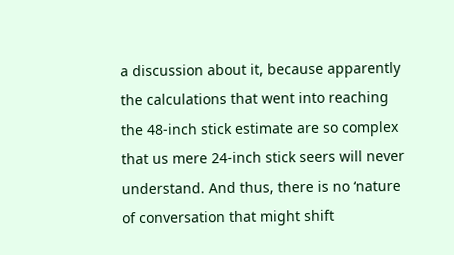a discussion about it, because apparently the calculations that went into reaching the 48-inch stick estimate are so complex that us mere 24-inch stick seers will never understand. And thus, there is no ‘nature of conversation that might shift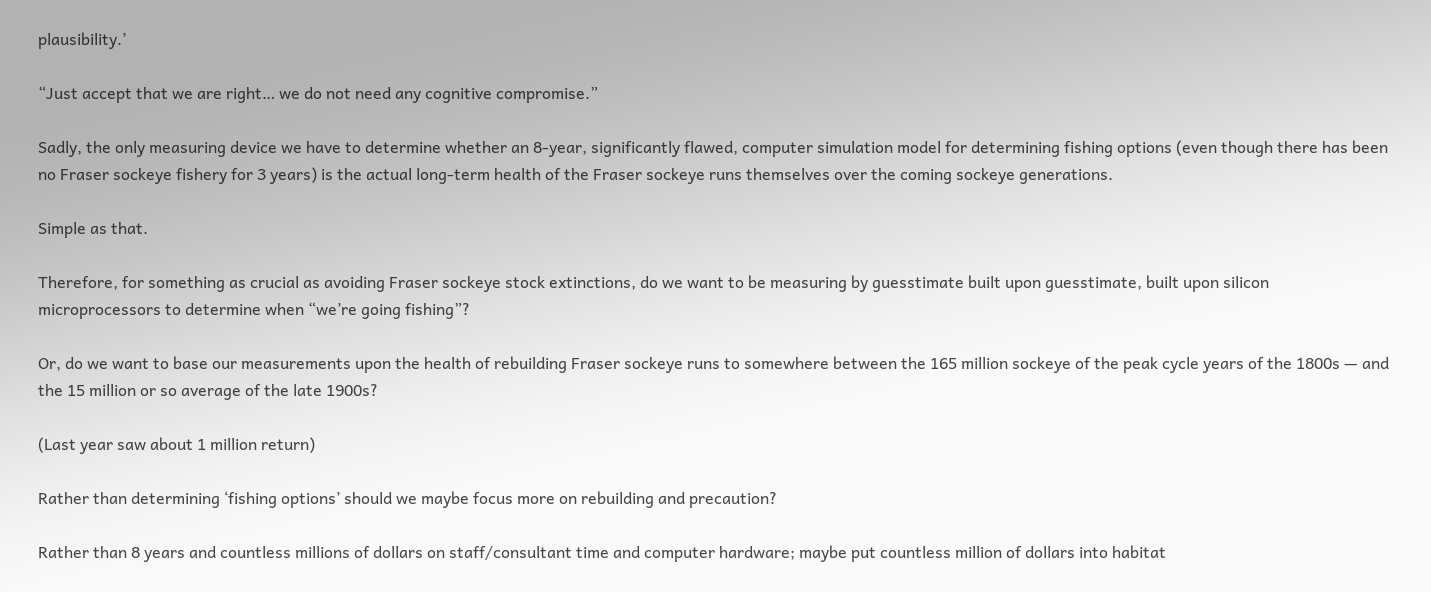plausibility.’

“Just accept that we are right… we do not need any cognitive compromise.”

Sadly, the only measuring device we have to determine whether an 8-year, significantly flawed, computer simulation model for determining fishing options (even though there has been no Fraser sockeye fishery for 3 years) is the actual long-term health of the Fraser sockeye runs themselves over the coming sockeye generations.

Simple as that.

Therefore, for something as crucial as avoiding Fraser sockeye stock extinctions, do we want to be measuring by guesstimate built upon guesstimate, built upon silicon microprocessors to determine when “we’re going fishing”?

Or, do we want to base our measurements upon the health of rebuilding Fraser sockeye runs to somewhere between the 165 million sockeye of the peak cycle years of the 1800s — and the 15 million or so average of the late 1900s?

(Last year saw about 1 million return)

Rather than determining ‘fishing options’ should we maybe focus more on rebuilding and precaution?

Rather than 8 years and countless millions of dollars on staff/consultant time and computer hardware; maybe put countless million of dollars into habitat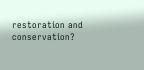restoration and conservation?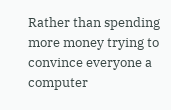Rather than spending more money trying to convince everyone a computer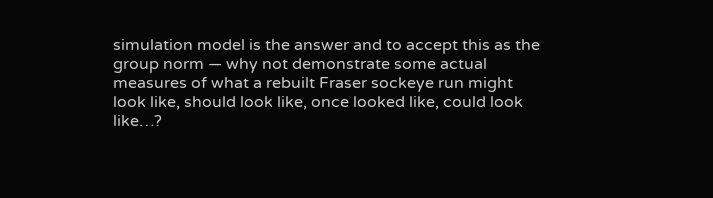simulation model is the answer and to accept this as the group norm — why not demonstrate some actual measures of what a rebuilt Fraser sockeye run might look like, should look like, once looked like, could look like…?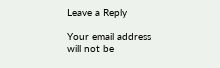Leave a Reply

Your email address will not be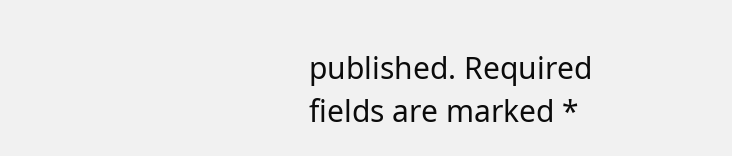published. Required fields are marked *